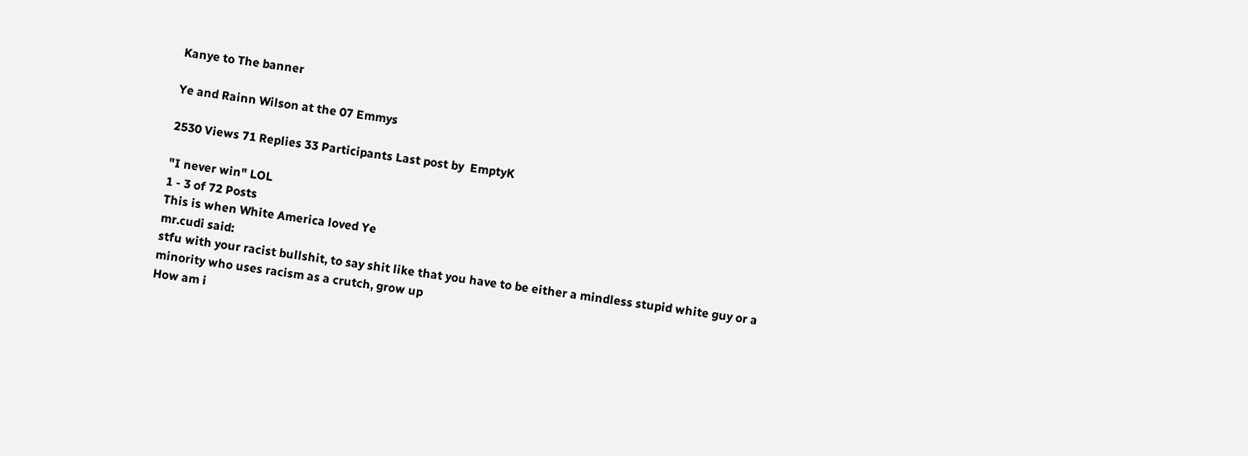Kanye to The banner

Ye and Rainn Wilson at the 07 Emmys

2530 Views 71 Replies 33 Participants Last post by  EmptyK

"I never win" LOL
1 - 3 of 72 Posts
This is when White America loved Ye
mr.cudi said:
stfu with your racist bullshit, to say shit like that you have to be either a mindless stupid white guy or a minority who uses racism as a crutch, grow up
How am i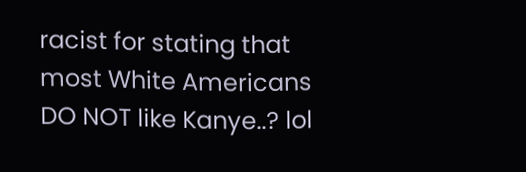racist for stating that most White Americans DO NOT like Kanye..? lol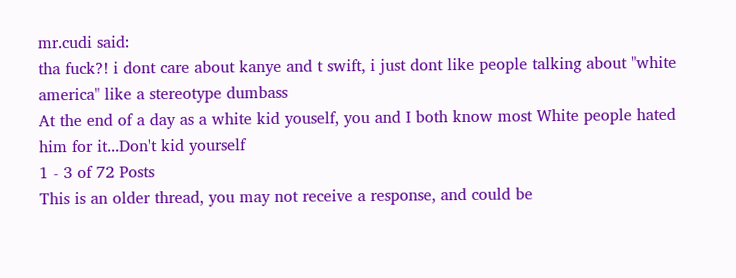mr.cudi said:
tha fuck?! i dont care about kanye and t swift, i just dont like people talking about "white america" like a stereotype dumbass
At the end of a day as a white kid youself, you and I both know most White people hated him for it...Don't kid yourself
1 - 3 of 72 Posts
This is an older thread, you may not receive a response, and could be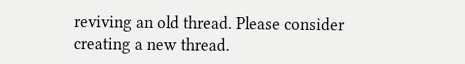reviving an old thread. Please consider creating a new thread.